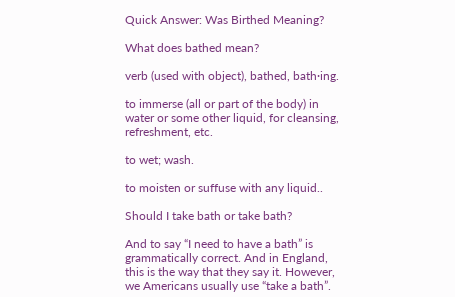Quick Answer: Was Birthed Meaning?

What does bathed mean?

verb (used with object), bathed, bath·ing.

to immerse (all or part of the body) in water or some other liquid, for cleansing, refreshment, etc.

to wet; wash.

to moisten or suffuse with any liquid..

Should I take bath or take bath?

And to say “I need to have a bath” is grammatically correct. And in England, this is the way that they say it. However, we Americans usually use “take a bath”.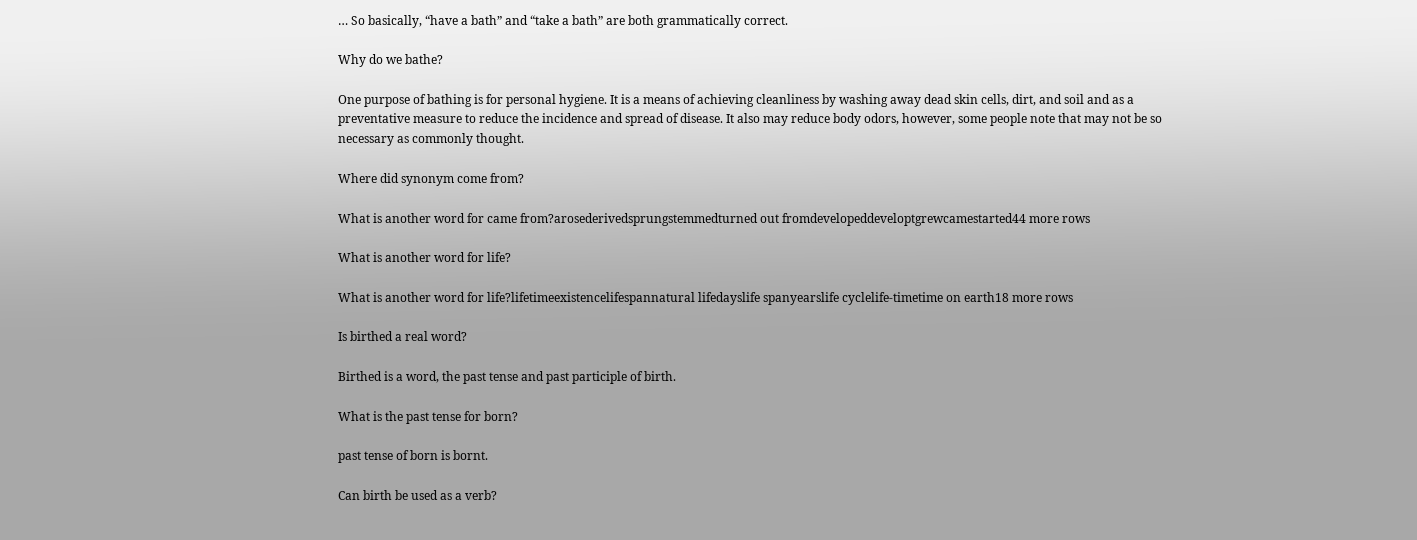… So basically, “have a bath” and “take a bath” are both grammatically correct.

Why do we bathe?

One purpose of bathing is for personal hygiene. It is a means of achieving cleanliness by washing away dead skin cells, dirt, and soil and as a preventative measure to reduce the incidence and spread of disease. It also may reduce body odors, however, some people note that may not be so necessary as commonly thought.

Where did synonym come from?

What is another word for came from?arosederivedsprungstemmedturned out fromdevelopeddeveloptgrewcamestarted44 more rows

What is another word for life?

What is another word for life?lifetimeexistencelifespannatural lifedayslife spanyearslife cyclelife-timetime on earth18 more rows

Is birthed a real word?

Birthed is a word, the past tense and past participle of birth.

What is the past tense for born?

past tense of born is bornt.

Can birth be used as a verb?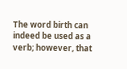The word birth can indeed be used as a verb; however, that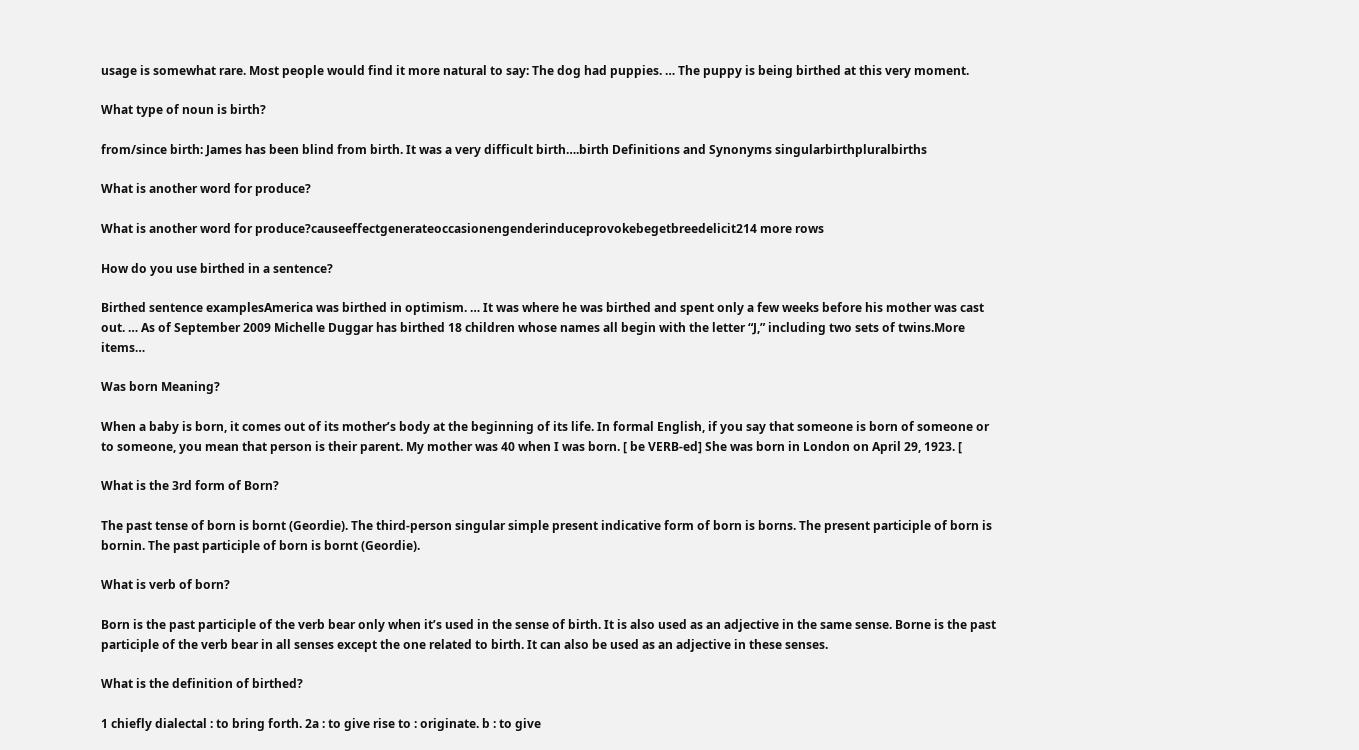usage is somewhat rare. Most people would find it more natural to say: The dog had puppies. … The puppy is being birthed at this very moment.

What type of noun is birth?

from/since birth: James has been blind from birth. It was a very difficult birth….birth Definitions and Synonyms singularbirthpluralbirths

What is another word for produce?

What is another word for produce?causeeffectgenerateoccasionengenderinduceprovokebegetbreedelicit214 more rows

How do you use birthed in a sentence?

Birthed sentence examplesAmerica was birthed in optimism. … It was where he was birthed and spent only a few weeks before his mother was cast out. … As of September 2009 Michelle Duggar has birthed 18 children whose names all begin with the letter “J,” including two sets of twins.More items…

Was born Meaning?

When a baby is born, it comes out of its mother’s body at the beginning of its life. In formal English, if you say that someone is born of someone or to someone, you mean that person is their parent. My mother was 40 when I was born. [ be VERB-ed] She was born in London on April 29, 1923. [

What is the 3rd form of Born?

The past tense of born is bornt (Geordie). The third-person singular simple present indicative form of born is borns. The present participle of born is bornin. The past participle of born is bornt (Geordie).

What is verb of born?

Born is the past participle of the verb bear only when it’s used in the sense of birth. It is also used as an adjective in the same sense. Borne is the past participle of the verb bear in all senses except the one related to birth. It can also be used as an adjective in these senses.

What is the definition of birthed?

1 chiefly dialectal : to bring forth. 2a : to give rise to : originate. b : to give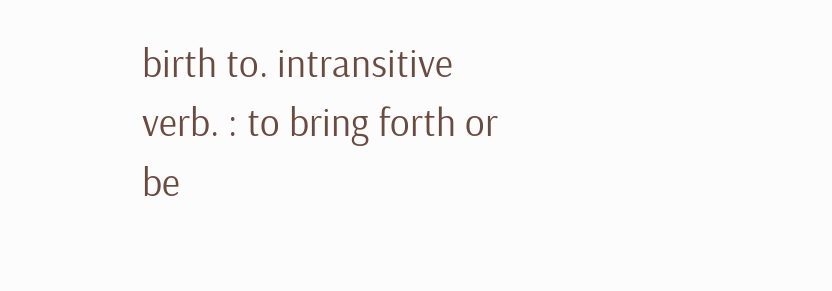birth to. intransitive verb. : to bring forth or be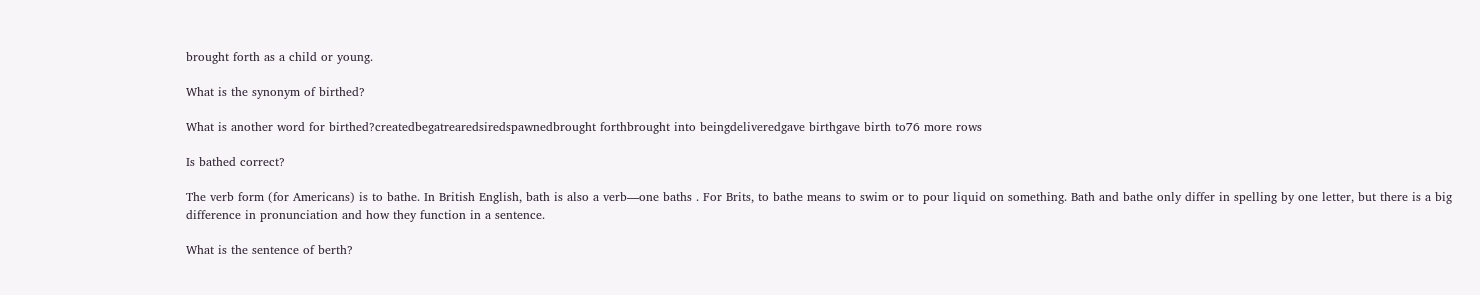brought forth as a child or young.

What is the synonym of birthed?

What is another word for birthed?createdbegatrearedsiredspawnedbrought forthbrought into beingdeliveredgave birthgave birth to76 more rows

Is bathed correct?

The verb form (for Americans) is to bathe. In British English, bath is also a verb—one baths . For Brits, to bathe means to swim or to pour liquid on something. Bath and bathe only differ in spelling by one letter, but there is a big difference in pronunciation and how they function in a sentence.

What is the sentence of berth?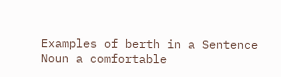Examples of berth in a Sentence Noun a comfortable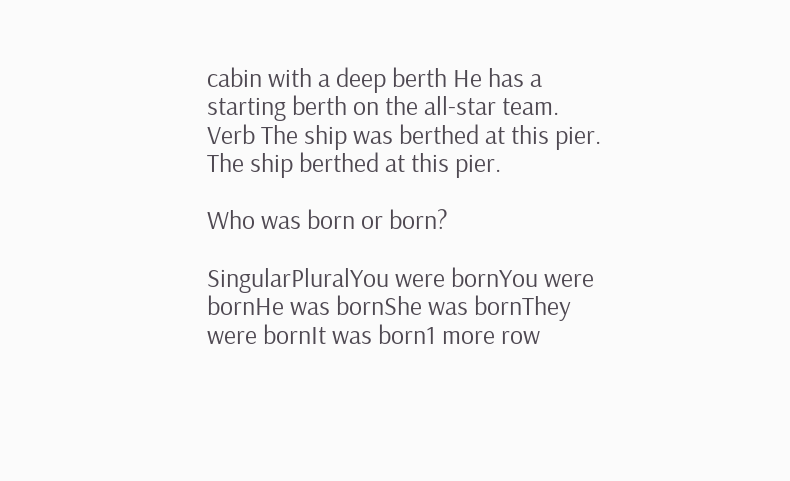cabin with a deep berth He has a starting berth on the all-star team. Verb The ship was berthed at this pier. The ship berthed at this pier.

Who was born or born?

SingularPluralYou were bornYou were bornHe was bornShe was bornThey were bornIt was born1 more row